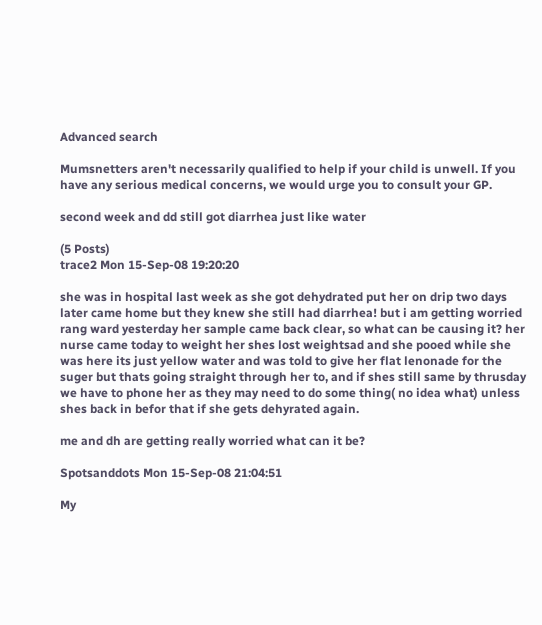Advanced search

Mumsnetters aren't necessarily qualified to help if your child is unwell. If you have any serious medical concerns, we would urge you to consult your GP.

second week and dd still got diarrhea just like water

(5 Posts)
trace2 Mon 15-Sep-08 19:20:20

she was in hospital last week as she got dehydrated put her on drip two days later came home but they knew she still had diarrhea! but i am getting worried rang ward yesterday her sample came back clear, so what can be causing it? her nurse came today to weight her shes lost weightsad and she pooed while she was here its just yellow water and was told to give her flat lenonade for the suger but thats going straight through her to, and if shes still same by thrusday we have to phone her as they may need to do some thing( no idea what) unless shes back in befor that if she gets dehyrated again.

me and dh are getting really worried what can it be?

Spotsanddots Mon 15-Sep-08 21:04:51

My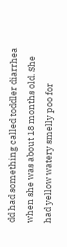dd had something called toddler diarrhea when she was about 18 months old. She had yellow watery smelly poo for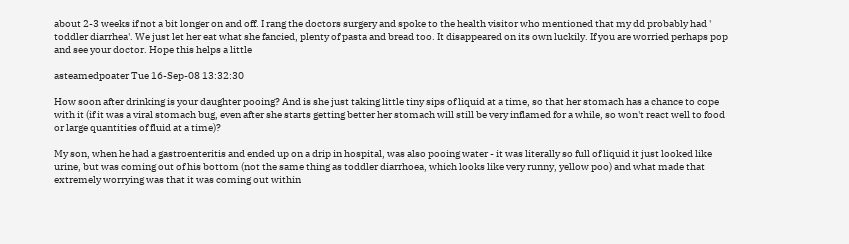about 2-3 weeks if not a bit longer on and off. I rang the doctors surgery and spoke to the health visitor who mentioned that my dd probably had ' toddler diarrhea'. We just let her eat what she fancied, plenty of pasta and bread too. It disappeared on its own luckily. If you are worried perhaps pop and see your doctor. Hope this helps a little

asteamedpoater Tue 16-Sep-08 13:32:30

How soon after drinking is your daughter pooing? And is she just taking little tiny sips of liquid at a time, so that her stomach has a chance to cope with it (if it was a viral stomach bug, even after she starts getting better her stomach will still be very inflamed for a while, so won't react well to food or large quantities of fluid at a time)?

My son, when he had a gastroenteritis and ended up on a drip in hospital, was also pooing water - it was literally so full of liquid it just looked like urine, but was coming out of his bottom (not the same thing as toddler diarrhoea, which looks like very runny, yellow poo) and what made that extremely worrying was that it was coming out within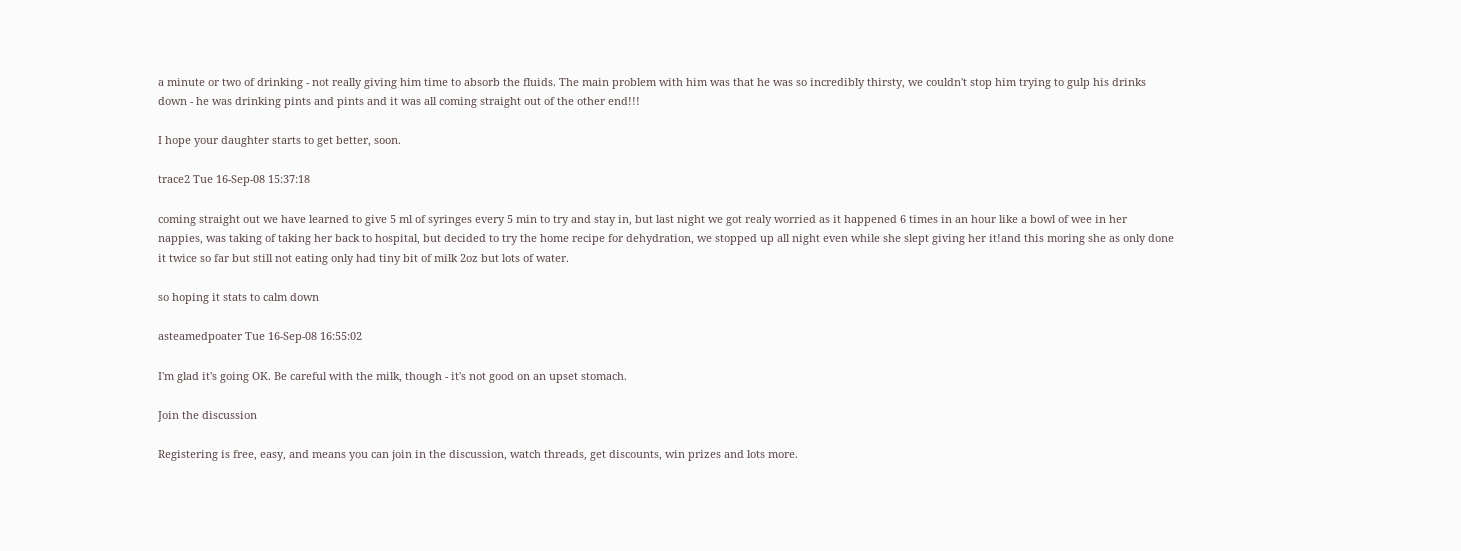a minute or two of drinking - not really giving him time to absorb the fluids. The main problem with him was that he was so incredibly thirsty, we couldn't stop him trying to gulp his drinks down - he was drinking pints and pints and it was all coming straight out of the other end!!!

I hope your daughter starts to get better, soon.

trace2 Tue 16-Sep-08 15:37:18

coming straight out we have learned to give 5 ml of syringes every 5 min to try and stay in, but last night we got realy worried as it happened 6 times in an hour like a bowl of wee in her nappies, was taking of taking her back to hospital, but decided to try the home recipe for dehydration, we stopped up all night even while she slept giving her it!and this moring she as only done it twice so far but still not eating only had tiny bit of milk 2oz but lots of water.

so hoping it stats to calm down

asteamedpoater Tue 16-Sep-08 16:55:02

I'm glad it's going OK. Be careful with the milk, though - it's not good on an upset stomach.

Join the discussion

Registering is free, easy, and means you can join in the discussion, watch threads, get discounts, win prizes and lots more.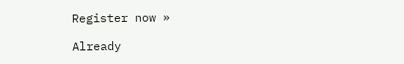Register now »

Already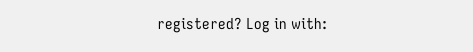registered? Log in with: